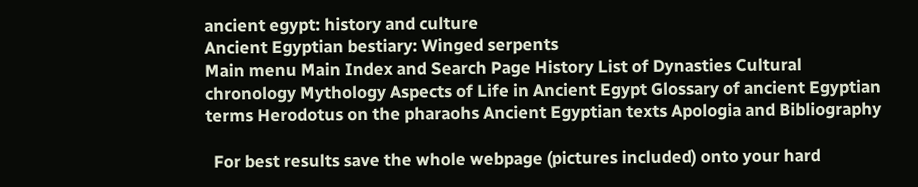ancient egypt: history and culture
Ancient Egyptian bestiary: Winged serpents
Main menu Main Index and Search Page History List of Dynasties Cultural chronology Mythology Aspects of Life in Ancient Egypt Glossary of ancient Egyptian terms Herodotus on the pharaohs Ancient Egyptian texts Apologia and Bibliography

  For best results save the whole webpage (pictures included) onto your hard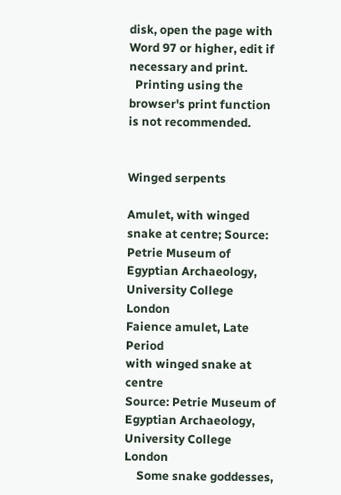disk, open the page with Word 97 or higher, edit if necessary and print.
  Printing using the browser's print function is not recommended.


Winged serpents

Amulet, with winged snake at centre; Source: Petrie Museum of Egyptian Archaeology, University College London
Faience amulet, Late Period
with winged snake at centre
Source: Petrie Museum of Egyptian Archaeology, University College London
    Some snake goddesses,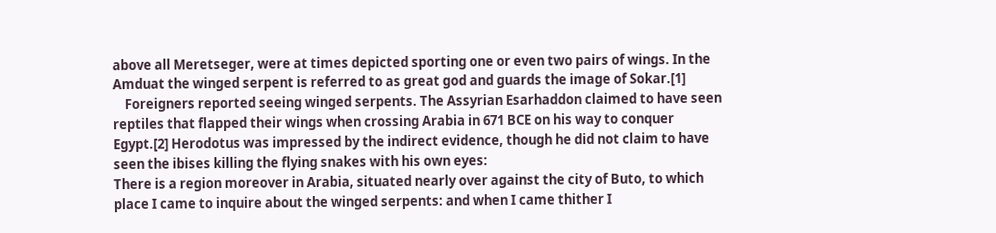above all Meretseger, were at times depicted sporting one or even two pairs of wings. In the Amduat the winged serpent is referred to as great god and guards the image of Sokar.[1]
    Foreigners reported seeing winged serpents. The Assyrian Esarhaddon claimed to have seen reptiles that flapped their wings when crossing Arabia in 671 BCE on his way to conquer Egypt.[2] Herodotus was impressed by the indirect evidence, though he did not claim to have seen the ibises killing the flying snakes with his own eyes:
There is a region moreover in Arabia, situated nearly over against the city of Buto, to which place I came to inquire about the winged serpents: and when I came thither I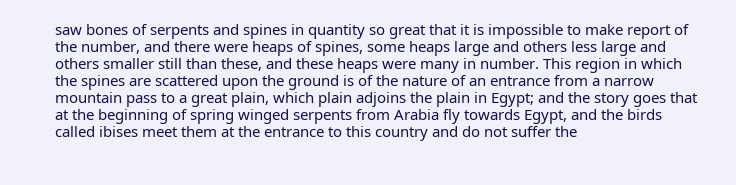saw bones of serpents and spines in quantity so great that it is impossible to make report of the number, and there were heaps of spines, some heaps large and others less large and others smaller still than these, and these heaps were many in number. This region in which the spines are scattered upon the ground is of the nature of an entrance from a narrow mountain pass to a great plain, which plain adjoins the plain in Egypt; and the story goes that at the beginning of spring winged serpents from Arabia fly towards Egypt, and the birds called ibises meet them at the entrance to this country and do not suffer the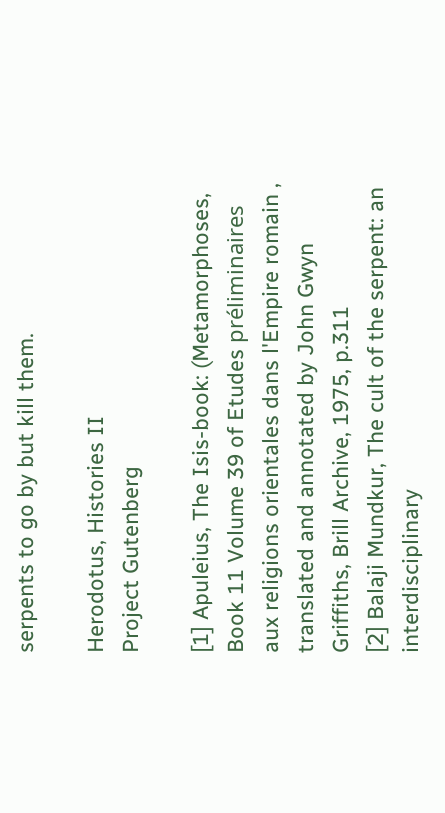serpents to go by but kill them.

Herodotus, Histories II
Project Gutenberg

[1] Apuleius, The Isis-book: (Metamorphoses, Book 11 Volume 39 of Etudes préliminaires aux religions orientales dans l'Empire romain , translated and annotated by John Gwyn Griffiths, Brill Archive, 1975, p.311
[2] Balaji Mundkur, The cult of the serpent: an interdisciplinary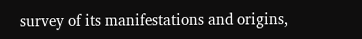survey of its manifestations and origins,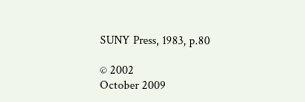SUNY Press, 1983, p.80

© 2002
October 2009